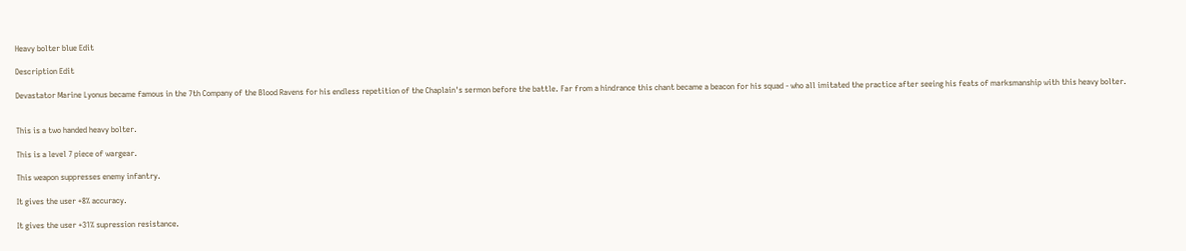Heavy bolter blue Edit

Description Edit

Devastator Marine Lyonus became famous in the 7th Company of the Blood Ravens for his endless repetition of the Chaplain's sermon before the battle. Far from a hindrance this chant became a beacon for his squad - who all imitated the practice after seeing his feats of marksmanship with this heavy bolter.


This is a two handed heavy bolter.

This is a level 7 piece of wargear.

This weapon suppresses enemy infantry.

It gives the user +8% accuracy.

It gives the user +31% supression resistance.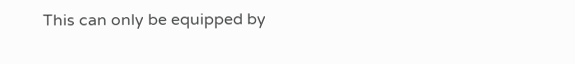This can only be equipped by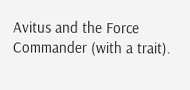Avitus and the Force Commander (with a trait).